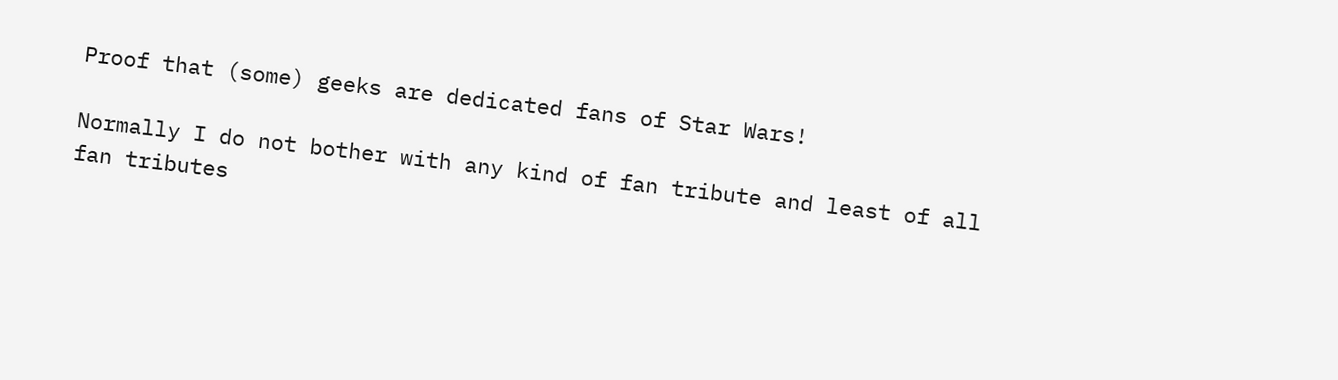Proof that (some) geeks are dedicated fans of Star Wars!

Normally I do not bother with any kind of fan tribute and least of all fan tributes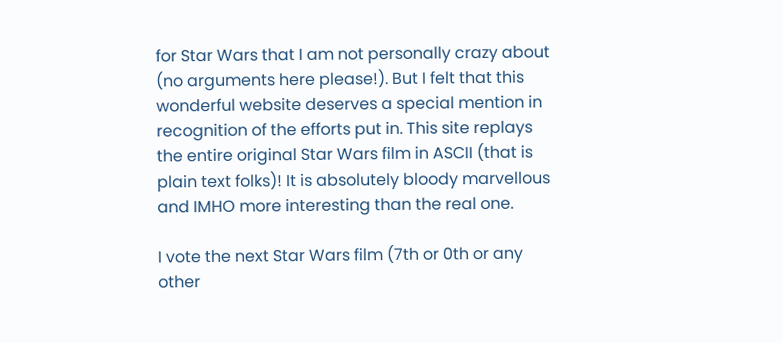for Star Wars that I am not personally crazy about (no arguments here please!). But I felt that this wonderful website deserves a special mention in recognition of the efforts put in. This site replays the entire original Star Wars film in ASCII (that is plain text folks)! It is absolutely bloody marvellous and IMHO more interesting than the real one.

I vote the next Star Wars film (7th or 0th or any other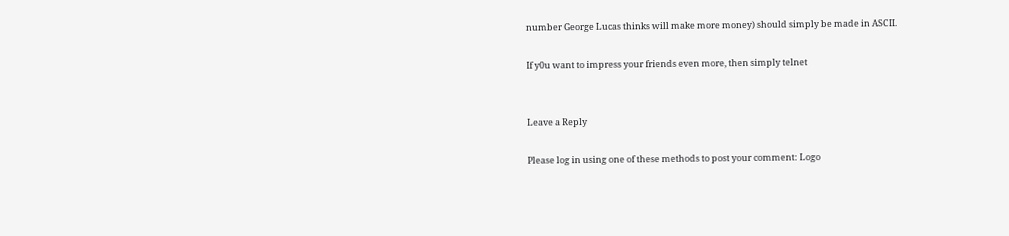number George Lucas thinks will make more money) should simply be made in ASCII.

If y0u want to impress your friends even more, then simply telnet


Leave a Reply

Please log in using one of these methods to post your comment: Logo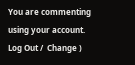You are commenting using your account. Log Out /  Change )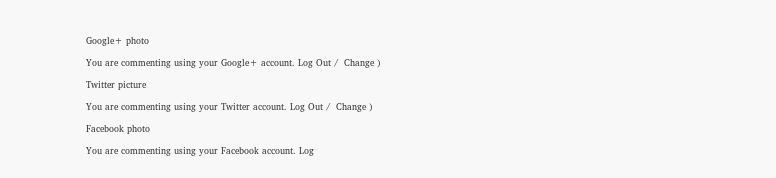Google+ photo

You are commenting using your Google+ account. Log Out /  Change )

Twitter picture

You are commenting using your Twitter account. Log Out /  Change )

Facebook photo

You are commenting using your Facebook account. Log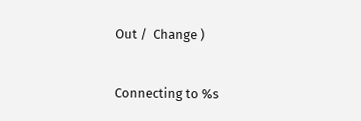Out /  Change )


Connecting to %s